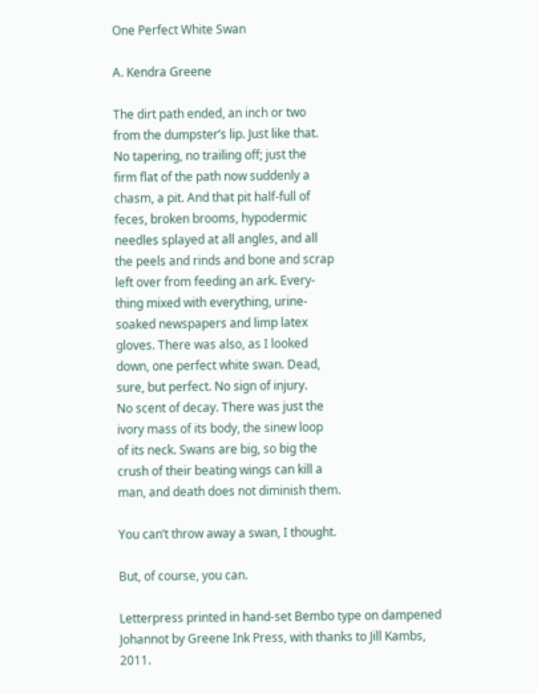One Perfect White Swan

A. Kendra Greene

The dirt path ended, an inch or two
from the dumpster’s lip. Just like that.
No tapering, no trailing off; just the
firm flat of the path now suddenly a
chasm, a pit. And that pit half-full of
feces, broken brooms, hypodermic
needles splayed at all angles, and all
the peels and rinds and bone and scrap
left over from feeding an ark. Every-
thing mixed with everything, urine-
soaked newspapers and limp latex
gloves. There was also, as I looked
down, one perfect white swan. Dead,
sure, but perfect. No sign of injury.
No scent of decay. There was just the
ivory mass of its body, the sinew loop
of its neck. Swans are big, so big the
crush of their beating wings can kill a
man, and death does not diminish them.

You can’t throw away a swan, I thought.

But, of course, you can.

Letterpress printed in hand-set Bembo type on dampened Johannot by Greene Ink Press, with thanks to Jill Kambs, 2011.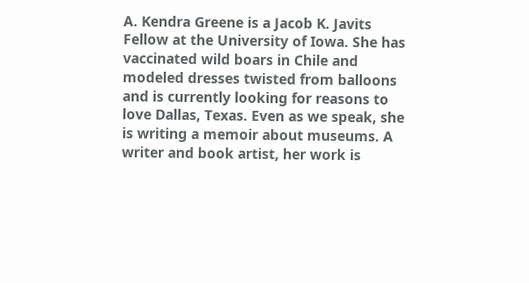A. Kendra Greene is a Jacob K. Javits Fellow at the University of Iowa. She has vaccinated wild boars in Chile and modeled dresses twisted from balloons and is currently looking for reasons to love Dallas, Texas. Even as we speak, she is writing a memoir about museums. A writer and book artist, her work is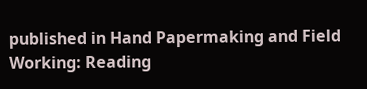published in Hand Papermaking and Field Working: Reading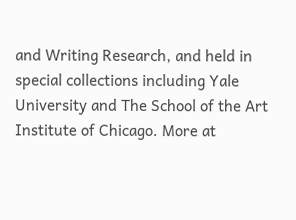and Writing Research, and held in special collections including Yale University and The School of the Art Institute of Chicago. More at